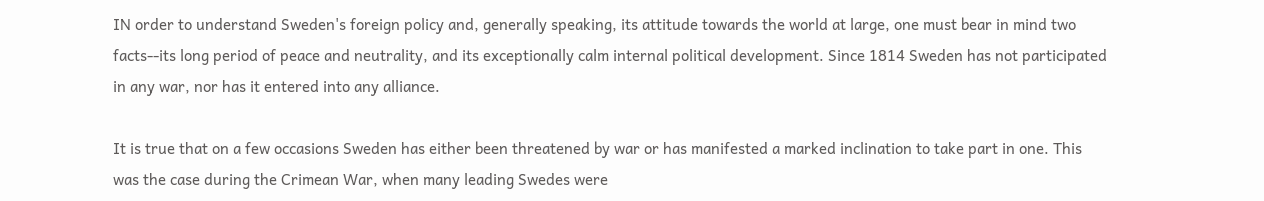IN order to understand Sweden's foreign policy and, generally speaking, its attitude towards the world at large, one must bear in mind two facts--its long period of peace and neutrality, and its exceptionally calm internal political development. Since 1814 Sweden has not participated in any war, nor has it entered into any alliance.

It is true that on a few occasions Sweden has either been threatened by war or has manifested a marked inclination to take part in one. This was the case during the Crimean War, when many leading Swedes were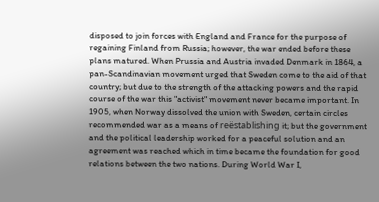disposed to join forces with England and France for the purpose of regaining Finland from Russia; however, the war ended before these plans matured. When Prussia and Austria invaded Denmark in 1864, a pan-Scandinavian movement urged that Sweden come to the aid of that country; but due to the strength of the attacking powers and the rapid course of the war this "activist" movement never became important. In 1905, when Norway dissolved the union with Sweden, certain circles recommended war as a means of reëstablishing it; but the government and the political leadership worked for a peaceful solution and an agreement was reached which in time became the foundation for good relations between the two nations. During World War I,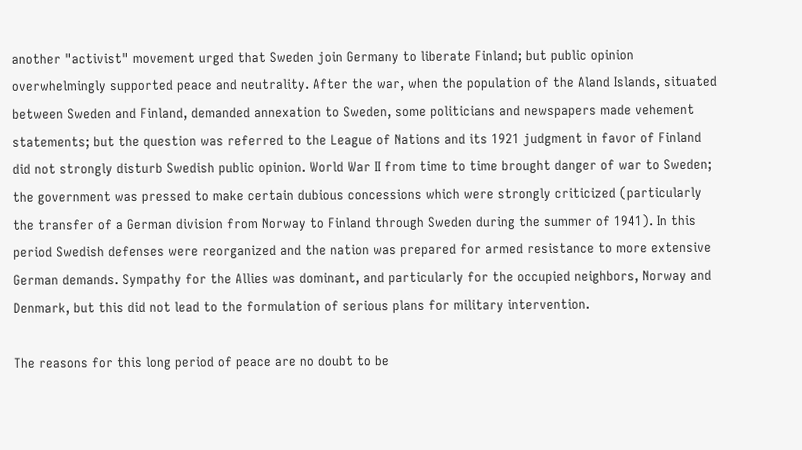another "activist" movement urged that Sweden join Germany to liberate Finland; but public opinion overwhelmingly supported peace and neutrality. After the war, when the population of the Aland Islands, situated between Sweden and Finland, demanded annexation to Sweden, some politicians and newspapers made vehement statements; but the question was referred to the League of Nations and its 1921 judgment in favor of Finland did not strongly disturb Swedish public opinion. World War II from time to time brought danger of war to Sweden; the government was pressed to make certain dubious concessions which were strongly criticized (particularly the transfer of a German division from Norway to Finland through Sweden during the summer of 1941). In this period Swedish defenses were reorganized and the nation was prepared for armed resistance to more extensive German demands. Sympathy for the Allies was dominant, and particularly for the occupied neighbors, Norway and Denmark, but this did not lead to the formulation of serious plans for military intervention.

The reasons for this long period of peace are no doubt to be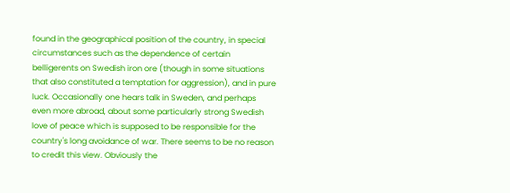found in the geographical position of the country, in special circumstances such as the dependence of certain belligerents on Swedish iron ore (though in some situations that also constituted a temptation for aggression), and in pure luck. Occasionally one hears talk in Sweden, and perhaps even more abroad, about some particularly strong Swedish love of peace which is supposed to be responsible for the country's long avoidance of war. There seems to be no reason to credit this view. Obviously the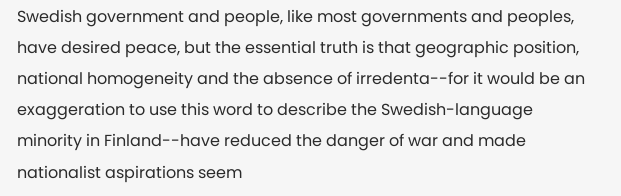Swedish government and people, like most governments and peoples, have desired peace, but the essential truth is that geographic position, national homogeneity and the absence of irredenta--for it would be an exaggeration to use this word to describe the Swedish-language minority in Finland--have reduced the danger of war and made nationalist aspirations seem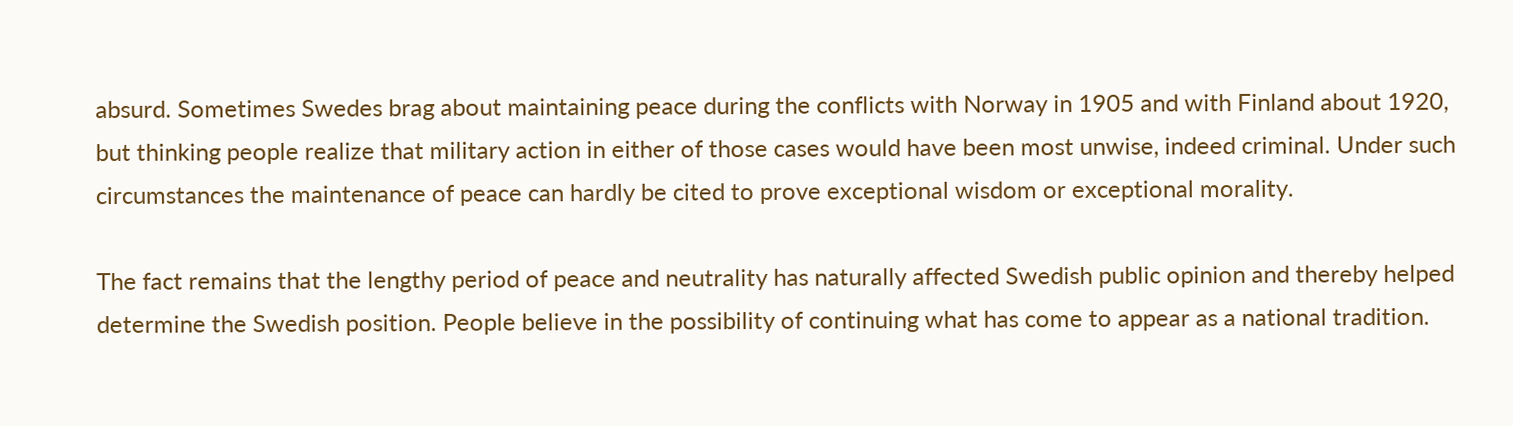absurd. Sometimes Swedes brag about maintaining peace during the conflicts with Norway in 1905 and with Finland about 1920, but thinking people realize that military action in either of those cases would have been most unwise, indeed criminal. Under such circumstances the maintenance of peace can hardly be cited to prove exceptional wisdom or exceptional morality.

The fact remains that the lengthy period of peace and neutrality has naturally affected Swedish public opinion and thereby helped determine the Swedish position. People believe in the possibility of continuing what has come to appear as a national tradition.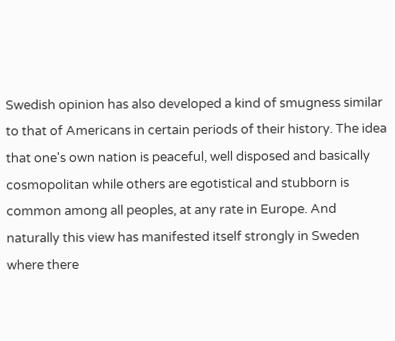Swedish opinion has also developed a kind of smugness similar to that of Americans in certain periods of their history. The idea that one's own nation is peaceful, well disposed and basically cosmopolitan while others are egotistical and stubborn is common among all peoples, at any rate in Europe. And naturally this view has manifested itself strongly in Sweden where there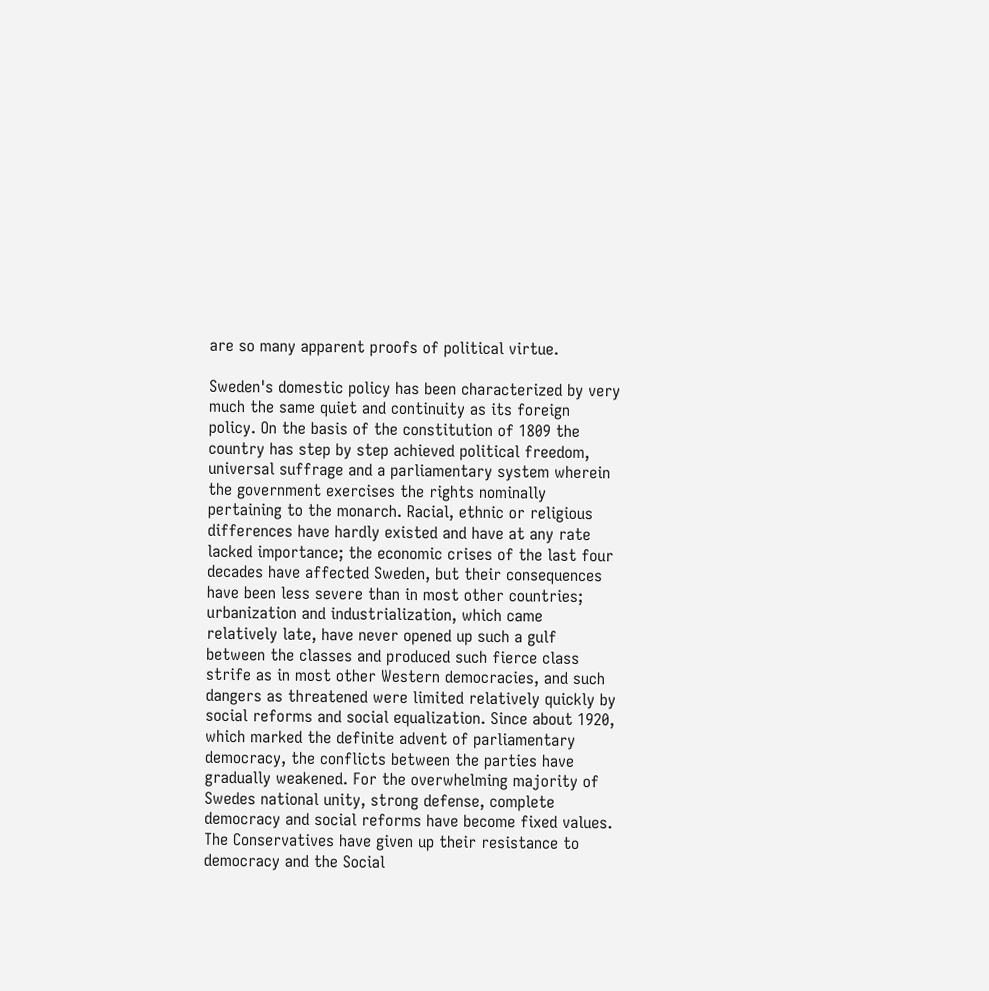are so many apparent proofs of political virtue.

Sweden's domestic policy has been characterized by very much the same quiet and continuity as its foreign policy. On the basis of the constitution of 1809 the country has step by step achieved political freedom, universal suffrage and a parliamentary system wherein the government exercises the rights nominally pertaining to the monarch. Racial, ethnic or religious differences have hardly existed and have at any rate lacked importance; the economic crises of the last four decades have affected Sweden, but their consequences have been less severe than in most other countries; urbanization and industrialization, which came relatively late, have never opened up such a gulf between the classes and produced such fierce class strife as in most other Western democracies, and such dangers as threatened were limited relatively quickly by social reforms and social equalization. Since about 1920, which marked the definite advent of parliamentary democracy, the conflicts between the parties have gradually weakened. For the overwhelming majority of Swedes national unity, strong defense, complete democracy and social reforms have become fixed values. The Conservatives have given up their resistance to democracy and the Social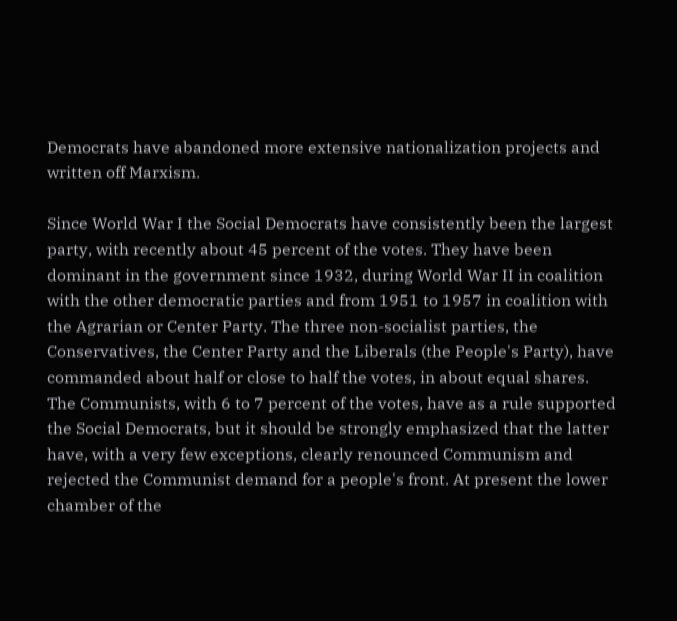Democrats have abandoned more extensive nationalization projects and written off Marxism.

Since World War I the Social Democrats have consistently been the largest party, with recently about 45 percent of the votes. They have been dominant in the government since 1932, during World War II in coalition with the other democratic parties and from 1951 to 1957 in coalition with the Agrarian or Center Party. The three non-socialist parties, the Conservatives, the Center Party and the Liberals (the People's Party), have commanded about half or close to half the votes, in about equal shares. The Communists, with 6 to 7 percent of the votes, have as a rule supported the Social Democrats, but it should be strongly emphasized that the latter have, with a very few exceptions, clearly renounced Communism and rejected the Communist demand for a people's front. At present the lower chamber of the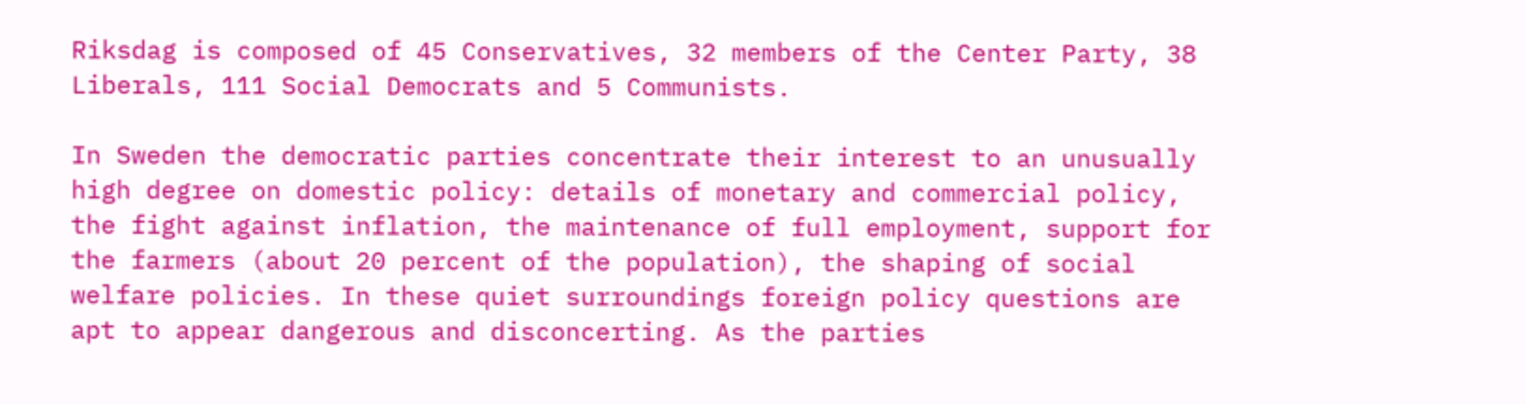Riksdag is composed of 45 Conservatives, 32 members of the Center Party, 38 Liberals, 111 Social Democrats and 5 Communists.

In Sweden the democratic parties concentrate their interest to an unusually high degree on domestic policy: details of monetary and commercial policy, the fight against inflation, the maintenance of full employment, support for the farmers (about 20 percent of the population), the shaping of social welfare policies. In these quiet surroundings foreign policy questions are apt to appear dangerous and disconcerting. As the parties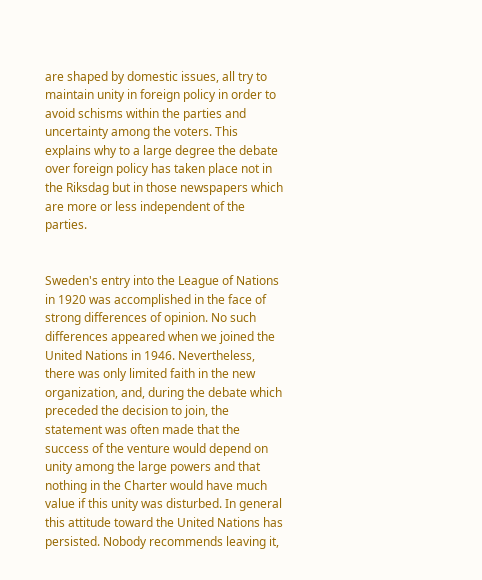are shaped by domestic issues, all try to maintain unity in foreign policy in order to avoid schisms within the parties and uncertainty among the voters. This explains why to a large degree the debate over foreign policy has taken place not in the Riksdag but in those newspapers which are more or less independent of the parties.


Sweden's entry into the League of Nations in 1920 was accomplished in the face of strong differences of opinion. No such differences appeared when we joined the United Nations in 1946. Nevertheless, there was only limited faith in the new organization, and, during the debate which preceded the decision to join, the statement was often made that the success of the venture would depend on unity among the large powers and that nothing in the Charter would have much value if this unity was disturbed. In general this attitude toward the United Nations has persisted. Nobody recommends leaving it,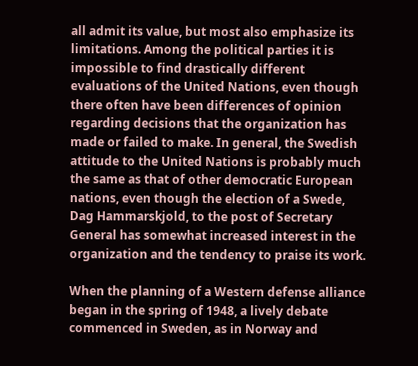all admit its value, but most also emphasize its limitations. Among the political parties it is impossible to find drastically different evaluations of the United Nations, even though there often have been differences of opinion regarding decisions that the organization has made or failed to make. In general, the Swedish attitude to the United Nations is probably much the same as that of other democratic European nations, even though the election of a Swede, Dag Hammarskjold, to the post of Secretary General has somewhat increased interest in the organization and the tendency to praise its work.

When the planning of a Western defense alliance began in the spring of 1948, a lively debate commenced in Sweden, as in Norway and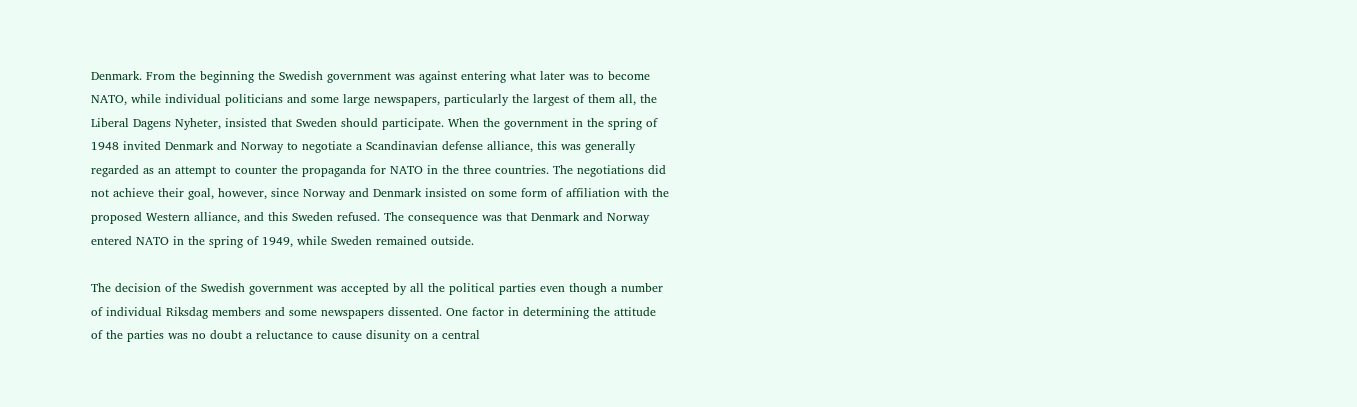Denmark. From the beginning the Swedish government was against entering what later was to become NATO, while individual politicians and some large newspapers, particularly the largest of them all, the Liberal Dagens Nyheter, insisted that Sweden should participate. When the government in the spring of 1948 invited Denmark and Norway to negotiate a Scandinavian defense alliance, this was generally regarded as an attempt to counter the propaganda for NATO in the three countries. The negotiations did not achieve their goal, however, since Norway and Denmark insisted on some form of affiliation with the proposed Western alliance, and this Sweden refused. The consequence was that Denmark and Norway entered NATO in the spring of 1949, while Sweden remained outside.

The decision of the Swedish government was accepted by all the political parties even though a number of individual Riksdag members and some newspapers dissented. One factor in determining the attitude of the parties was no doubt a reluctance to cause disunity on a central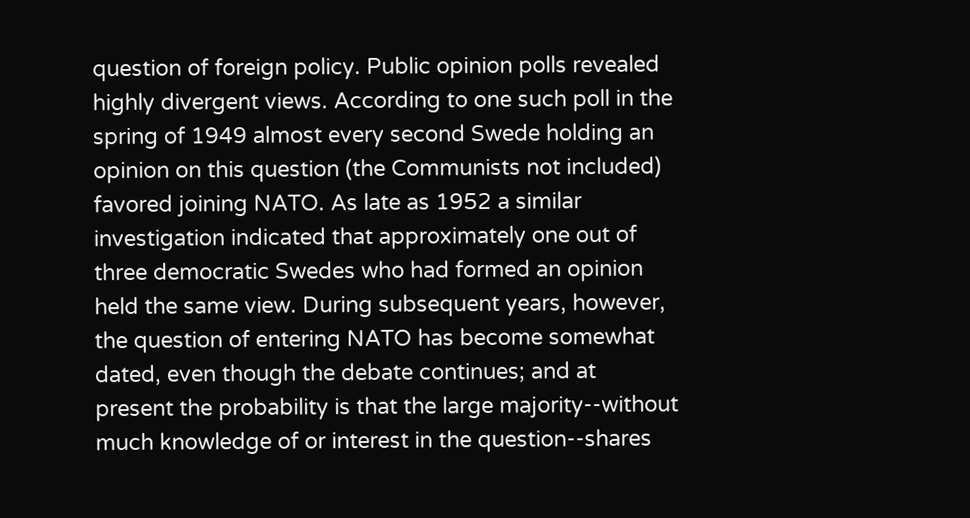question of foreign policy. Public opinion polls revealed highly divergent views. According to one such poll in the spring of 1949 almost every second Swede holding an opinion on this question (the Communists not included) favored joining NATO. As late as 1952 a similar investigation indicated that approximately one out of three democratic Swedes who had formed an opinion held the same view. During subsequent years, however, the question of entering NATO has become somewhat dated, even though the debate continues; and at present the probability is that the large majority--without much knowledge of or interest in the question--shares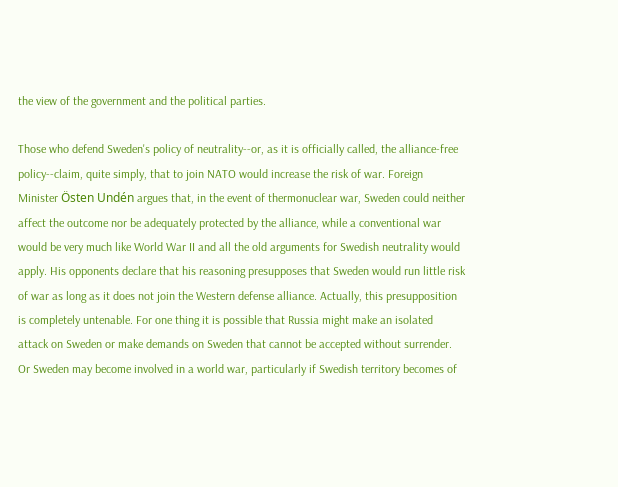the view of the government and the political parties.

Those who defend Sweden's policy of neutrality--or, as it is officially called, the alliance-free policy--claim, quite simply, that to join NATO would increase the risk of war. Foreign Minister Östen Undén argues that, in the event of thermonuclear war, Sweden could neither affect the outcome nor be adequately protected by the alliance, while a conventional war would be very much like World War II and all the old arguments for Swedish neutrality would apply. His opponents declare that his reasoning presupposes that Sweden would run little risk of war as long as it does not join the Western defense alliance. Actually, this presupposition is completely untenable. For one thing it is possible that Russia might make an isolated attack on Sweden or make demands on Sweden that cannot be accepted without surrender. Or Sweden may become involved in a world war, particularly if Swedish territory becomes of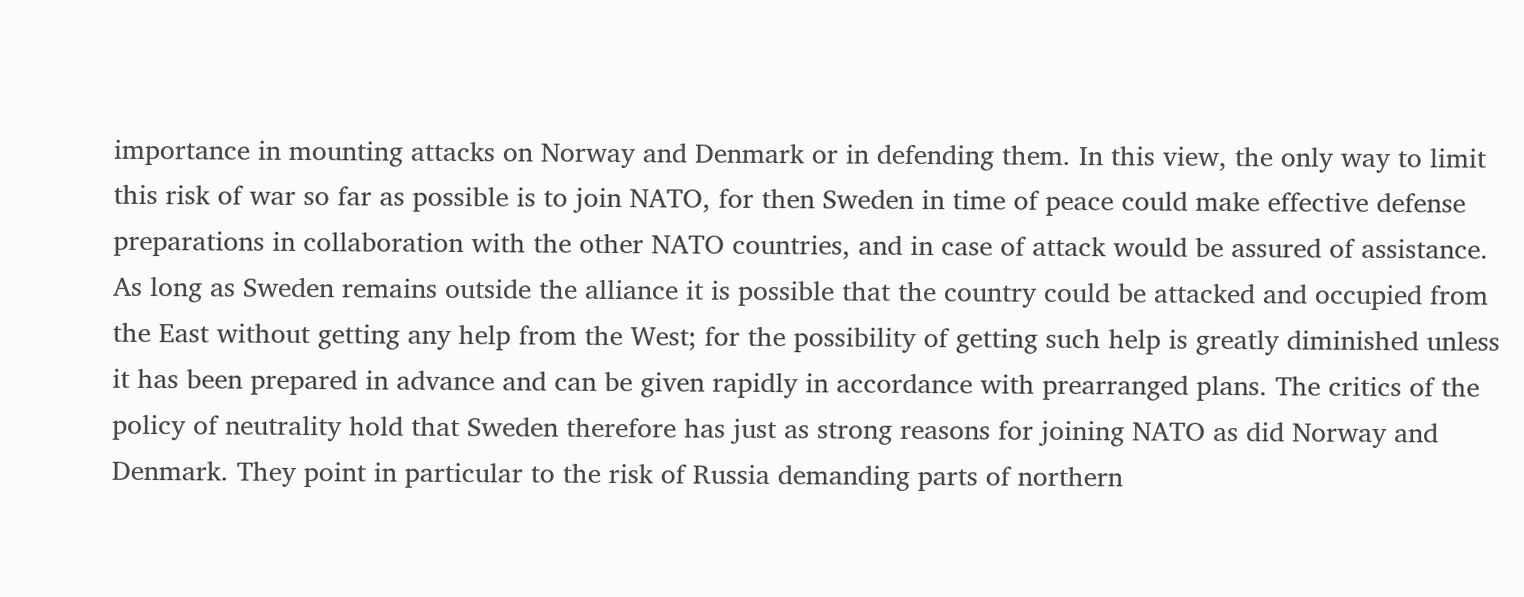importance in mounting attacks on Norway and Denmark or in defending them. In this view, the only way to limit this risk of war so far as possible is to join NATO, for then Sweden in time of peace could make effective defense preparations in collaboration with the other NATO countries, and in case of attack would be assured of assistance. As long as Sweden remains outside the alliance it is possible that the country could be attacked and occupied from the East without getting any help from the West; for the possibility of getting such help is greatly diminished unless it has been prepared in advance and can be given rapidly in accordance with prearranged plans. The critics of the policy of neutrality hold that Sweden therefore has just as strong reasons for joining NATO as did Norway and Denmark. They point in particular to the risk of Russia demanding parts of northern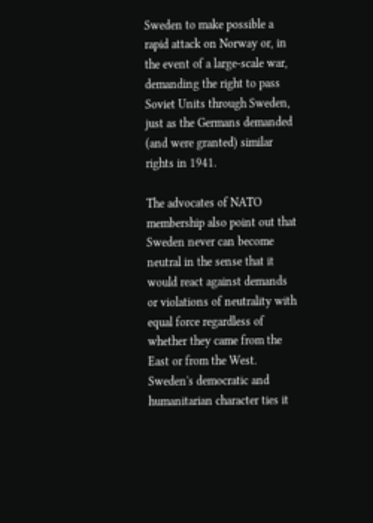Sweden to make possible a rapid attack on Norway or, in the event of a large-scale war, demanding the right to pass Soviet Units through Sweden, just as the Germans demanded (and were granted) similar rights in 1941.

The advocates of NATO membership also point out that Sweden never can become neutral in the sense that it would react against demands or violations of neutrality with equal force regardless of whether they came from the East or from the West. Sweden's democratic and humanitarian character ties it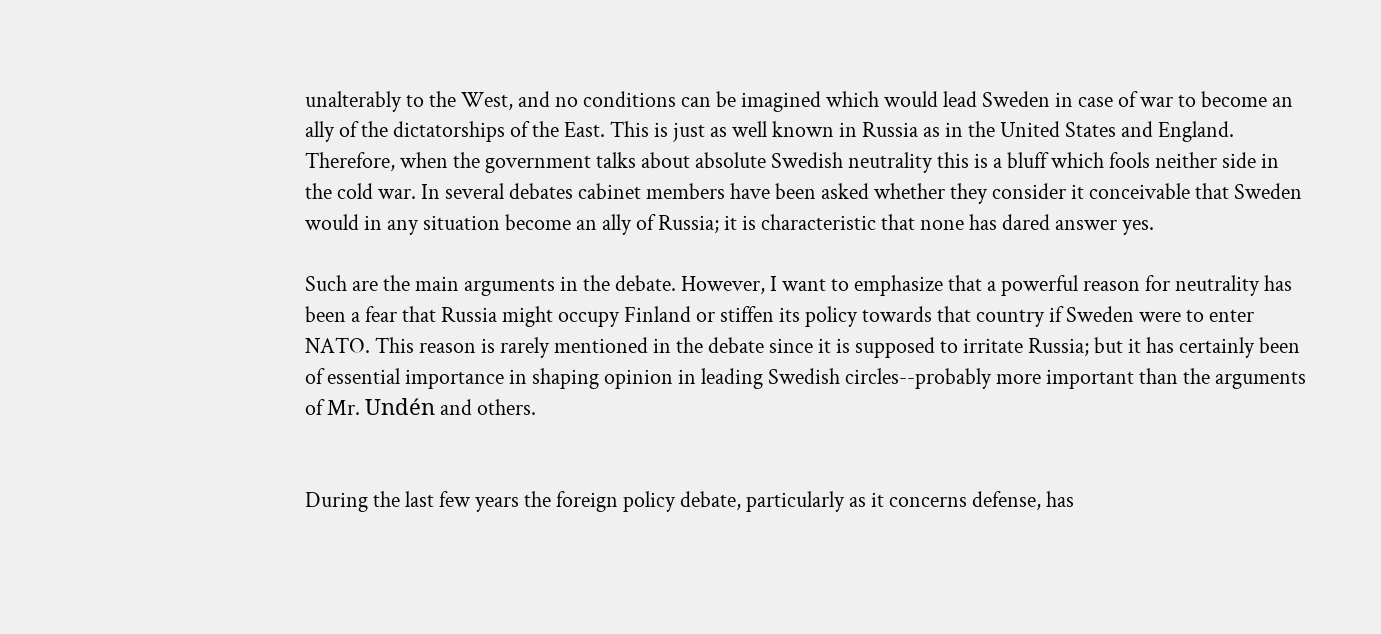unalterably to the West, and no conditions can be imagined which would lead Sweden in case of war to become an ally of the dictatorships of the East. This is just as well known in Russia as in the United States and England. Therefore, when the government talks about absolute Swedish neutrality this is a bluff which fools neither side in the cold war. In several debates cabinet members have been asked whether they consider it conceivable that Sweden would in any situation become an ally of Russia; it is characteristic that none has dared answer yes.

Such are the main arguments in the debate. However, I want to emphasize that a powerful reason for neutrality has been a fear that Russia might occupy Finland or stiffen its policy towards that country if Sweden were to enter NATO. This reason is rarely mentioned in the debate since it is supposed to irritate Russia; but it has certainly been of essential importance in shaping opinion in leading Swedish circles--probably more important than the arguments of Mr. Undén and others.


During the last few years the foreign policy debate, particularly as it concerns defense, has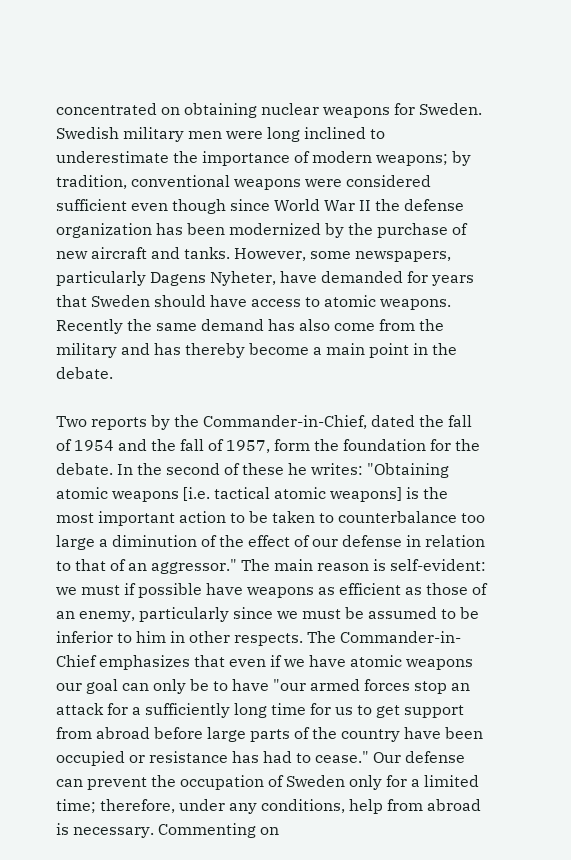concentrated on obtaining nuclear weapons for Sweden. Swedish military men were long inclined to underestimate the importance of modern weapons; by tradition, conventional weapons were considered sufficient even though since World War II the defense organization has been modernized by the purchase of new aircraft and tanks. However, some newspapers, particularly Dagens Nyheter, have demanded for years that Sweden should have access to atomic weapons. Recently the same demand has also come from the military and has thereby become a main point in the debate.

Two reports by the Commander-in-Chief, dated the fall of 1954 and the fall of 1957, form the foundation for the debate. In the second of these he writes: "Obtaining atomic weapons [i.e. tactical atomic weapons] is the most important action to be taken to counterbalance too large a diminution of the effect of our defense in relation to that of an aggressor." The main reason is self-evident: we must if possible have weapons as efficient as those of an enemy, particularly since we must be assumed to be inferior to him in other respects. The Commander-in-Chief emphasizes that even if we have atomic weapons our goal can only be to have "our armed forces stop an attack for a sufficiently long time for us to get support from abroad before large parts of the country have been occupied or resistance has had to cease." Our defense can prevent the occupation of Sweden only for a limited time; therefore, under any conditions, help from abroad is necessary. Commenting on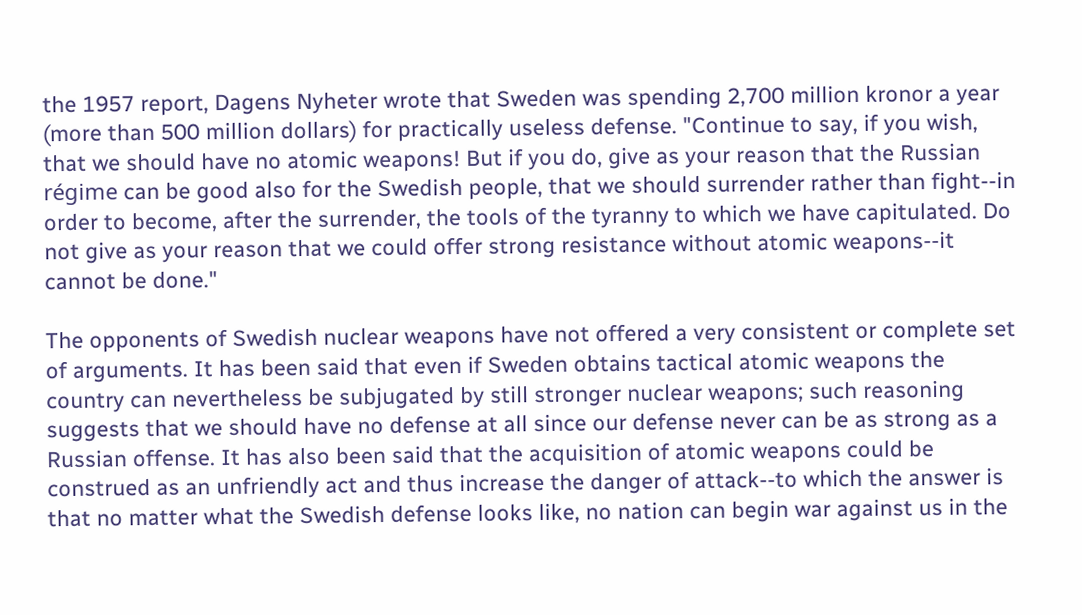the 1957 report, Dagens Nyheter wrote that Sweden was spending 2,700 million kronor a year (more than 500 million dollars) for practically useless defense. "Continue to say, if you wish, that we should have no atomic weapons! But if you do, give as your reason that the Russian régime can be good also for the Swedish people, that we should surrender rather than fight--in order to become, after the surrender, the tools of the tyranny to which we have capitulated. Do not give as your reason that we could offer strong resistance without atomic weapons--it cannot be done."

The opponents of Swedish nuclear weapons have not offered a very consistent or complete set of arguments. It has been said that even if Sweden obtains tactical atomic weapons the country can nevertheless be subjugated by still stronger nuclear weapons; such reasoning suggests that we should have no defense at all since our defense never can be as strong as a Russian offense. It has also been said that the acquisition of atomic weapons could be construed as an unfriendly act and thus increase the danger of attack--to which the answer is that no matter what the Swedish defense looks like, no nation can begin war against us in the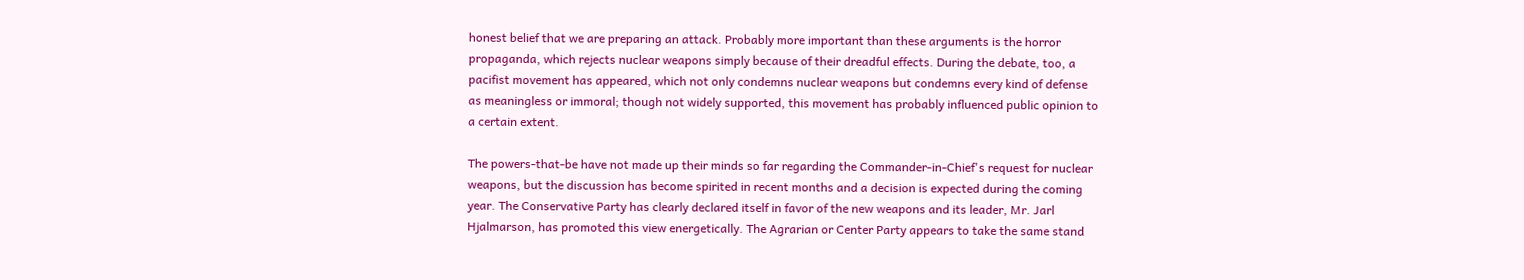honest belief that we are preparing an attack. Probably more important than these arguments is the horror propaganda, which rejects nuclear weapons simply because of their dreadful effects. During the debate, too, a pacifist movement has appeared, which not only condemns nuclear weapons but condemns every kind of defense as meaningless or immoral; though not widely supported, this movement has probably influenced public opinion to a certain extent.

The powers-that-be have not made up their minds so far regarding the Commander-in-Chief's request for nuclear weapons, but the discussion has become spirited in recent months and a decision is expected during the coming year. The Conservative Party has clearly declared itself in favor of the new weapons and its leader, Mr. Jarl Hjalmarson, has promoted this view energetically. The Agrarian or Center Party appears to take the same stand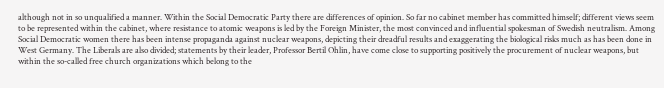although not in so unqualified a manner. Within the Social Democratic Party there are differences of opinion. So far no cabinet member has committed himself; different views seem to be represented within the cabinet, where resistance to atomic weapons is led by the Foreign Minister, the most convinced and influential spokesman of Swedish neutralism. Among Social Democratic women there has been intense propaganda against nuclear weapons, depicting their dreadful results and exaggerating the biological risks much as has been done in West Germany. The Liberals are also divided; statements by their leader, Professor Bertil Ohlin, have come close to supporting positively the procurement of nuclear weapons, but within the so-called free church organizations which belong to the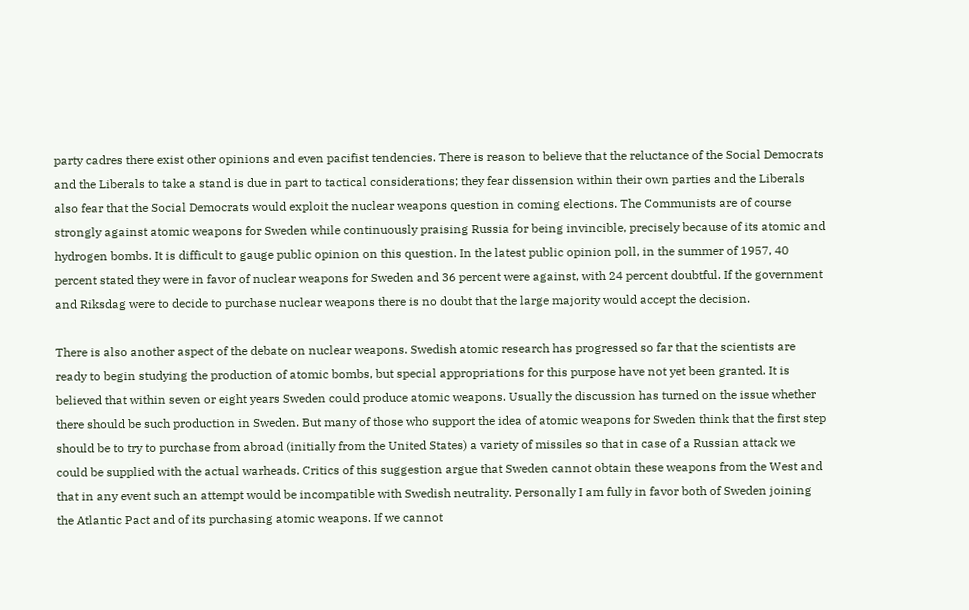party cadres there exist other opinions and even pacifist tendencies. There is reason to believe that the reluctance of the Social Democrats and the Liberals to take a stand is due in part to tactical considerations; they fear dissension within their own parties and the Liberals also fear that the Social Democrats would exploit the nuclear weapons question in coming elections. The Communists are of course strongly against atomic weapons for Sweden while continuously praising Russia for being invincible, precisely because of its atomic and hydrogen bombs. It is difficult to gauge public opinion on this question. In the latest public opinion poll, in the summer of 1957, 40 percent stated they were in favor of nuclear weapons for Sweden and 36 percent were against, with 24 percent doubtful. If the government and Riksdag were to decide to purchase nuclear weapons there is no doubt that the large majority would accept the decision.

There is also another aspect of the debate on nuclear weapons. Swedish atomic research has progressed so far that the scientists are ready to begin studying the production of atomic bombs, but special appropriations for this purpose have not yet been granted. It is believed that within seven or eight years Sweden could produce atomic weapons. Usually the discussion has turned on the issue whether there should be such production in Sweden. But many of those who support the idea of atomic weapons for Sweden think that the first step should be to try to purchase from abroad (initially from the United States) a variety of missiles so that in case of a Russian attack we could be supplied with the actual warheads. Critics of this suggestion argue that Sweden cannot obtain these weapons from the West and that in any event such an attempt would be incompatible with Swedish neutrality. Personally I am fully in favor both of Sweden joining the Atlantic Pact and of its purchasing atomic weapons. If we cannot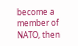become a member of NATO, then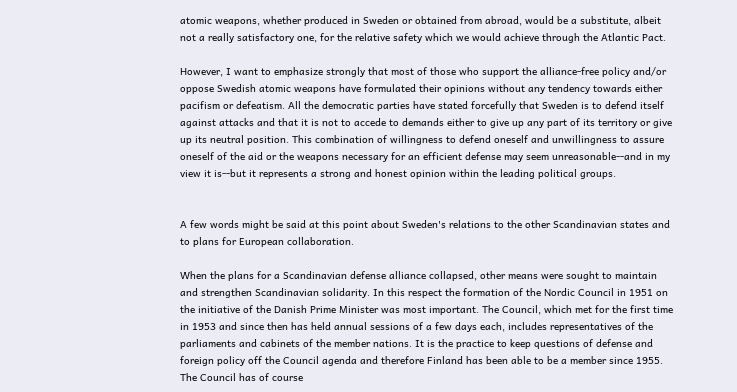atomic weapons, whether produced in Sweden or obtained from abroad, would be a substitute, albeit not a really satisfactory one, for the relative safety which we would achieve through the Atlantic Pact.

However, I want to emphasize strongly that most of those who support the alliance-free policy and/or oppose Swedish atomic weapons have formulated their opinions without any tendency towards either pacifism or defeatism. All the democratic parties have stated forcefully that Sweden is to defend itself against attacks and that it is not to accede to demands either to give up any part of its territory or give up its neutral position. This combination of willingness to defend oneself and unwillingness to assure oneself of the aid or the weapons necessary for an efficient defense may seem unreasonable--and in my view it is--but it represents a strong and honest opinion within the leading political groups.


A few words might be said at this point about Sweden's relations to the other Scandinavian states and to plans for European collaboration.

When the plans for a Scandinavian defense alliance collapsed, other means were sought to maintain and strengthen Scandinavian solidarity. In this respect the formation of the Nordic Council in 1951 on the initiative of the Danish Prime Minister was most important. The Council, which met for the first time in 1953 and since then has held annual sessions of a few days each, includes representatives of the parliaments and cabinets of the member nations. It is the practice to keep questions of defense and foreign policy off the Council agenda and therefore Finland has been able to be a member since 1955. The Council has of course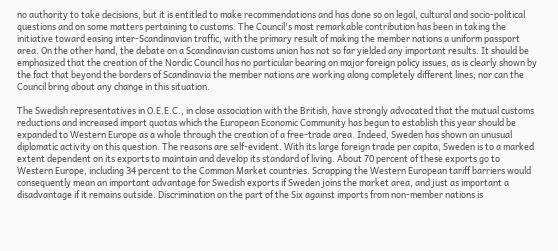no authority to take decisions, but it is entitled to make recommendations and has done so on legal, cultural and socio-political questions and on some matters pertaining to customs. The Council's most remarkable contribution has been in taking the initiative toward easing inter-Scandinavian traffic, with the primary result of making the member nations a uniform passport area. On the other hand, the debate on a Scandinavian customs union has not so far yielded any important results. It should be emphasized that the creation of the Nordic Council has no particular bearing on major foreign policy issues, as is clearly shown by the fact that beyond the borders of Scandinavia the member nations are working along completely different lines; nor can the Council bring about any change in this situation.

The Swedish representatives in O.E.E.C., in close association with the British, have strongly advocated that the mutual customs reductions and increased import quotas which the European Economic Community has begun to establish this year should be expanded to Western Europe as a whole through the creation of a free-trade area. Indeed, Sweden has shown an unusual diplomatic activity on this question. The reasons are self-evident. With its large foreign trade per capita, Sweden is to a marked extent dependent on its exports to maintain and develop its standard of living. About 70 percent of these exports go to Western Europe, including 34 percent to the Common Market countries. Scrapping the Western European tariff barriers would consequently mean an important advantage for Swedish exports if Sweden joins the market area, and just as important a disadvantage if it remains outside. Discrimination on the part of the Six against imports from non-member nations is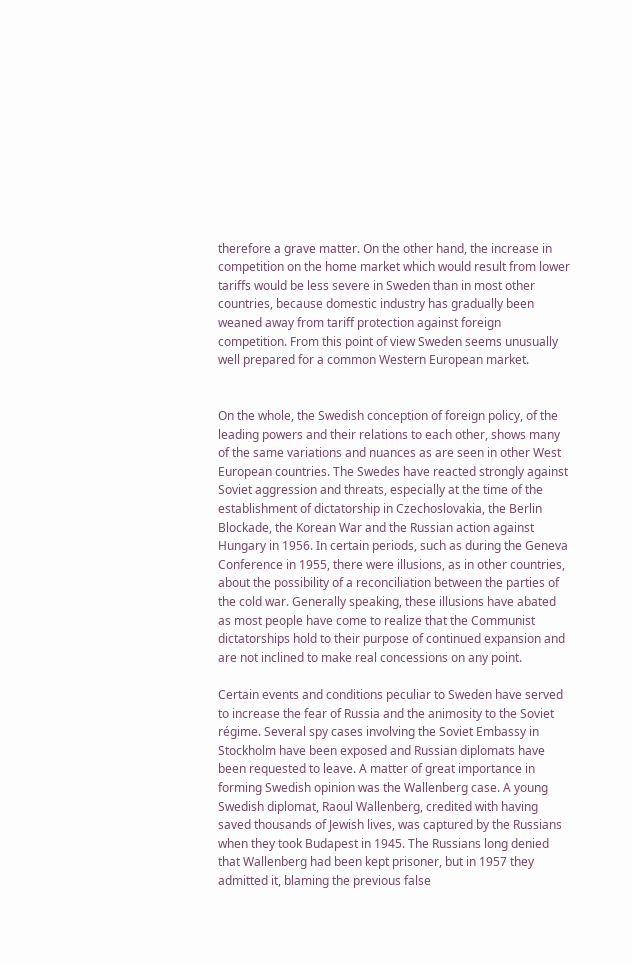therefore a grave matter. On the other hand, the increase in competition on the home market which would result from lower tariffs would be less severe in Sweden than in most other countries, because domestic industry has gradually been weaned away from tariff protection against foreign competition. From this point of view Sweden seems unusually well prepared for a common Western European market.


On the whole, the Swedish conception of foreign policy, of the leading powers and their relations to each other, shows many of the same variations and nuances as are seen in other West European countries. The Swedes have reacted strongly against Soviet aggression and threats, especially at the time of the establishment of dictatorship in Czechoslovakia, the Berlin Blockade, the Korean War and the Russian action against Hungary in 1956. In certain periods, such as during the Geneva Conference in 1955, there were illusions, as in other countries, about the possibility of a reconciliation between the parties of the cold war. Generally speaking, these illusions have abated as most people have come to realize that the Communist dictatorships hold to their purpose of continued expansion and are not inclined to make real concessions on any point.

Certain events and conditions peculiar to Sweden have served to increase the fear of Russia and the animosity to the Soviet régime. Several spy cases involving the Soviet Embassy in Stockholm have been exposed and Russian diplomats have been requested to leave. A matter of great importance in forming Swedish opinion was the Wallenberg case. A young Swedish diplomat, Raoul Wallenberg, credited with having saved thousands of Jewish lives, was captured by the Russians when they took Budapest in 1945. The Russians long denied that Wallenberg had been kept prisoner, but in 1957 they admitted it, blaming the previous false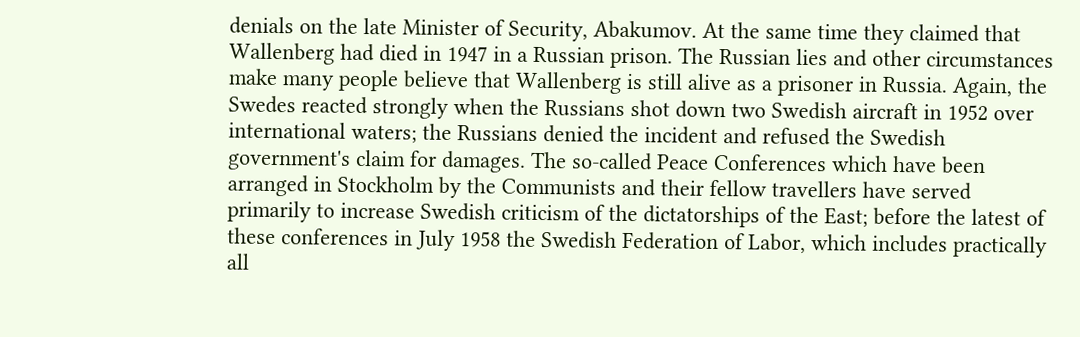denials on the late Minister of Security, Abakumov. At the same time they claimed that Wallenberg had died in 1947 in a Russian prison. The Russian lies and other circumstances make many people believe that Wallenberg is still alive as a prisoner in Russia. Again, the Swedes reacted strongly when the Russians shot down two Swedish aircraft in 1952 over international waters; the Russians denied the incident and refused the Swedish government's claim for damages. The so-called Peace Conferences which have been arranged in Stockholm by the Communists and their fellow travellers have served primarily to increase Swedish criticism of the dictatorships of the East; before the latest of these conferences in July 1958 the Swedish Federation of Labor, which includes practically all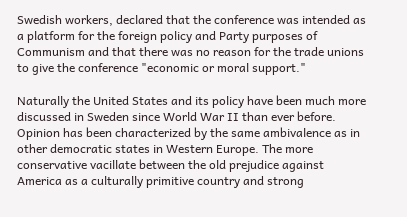Swedish workers, declared that the conference was intended as a platform for the foreign policy and Party purposes of Communism and that there was no reason for the trade unions to give the conference "economic or moral support."

Naturally the United States and its policy have been much more discussed in Sweden since World War II than ever before. Opinion has been characterized by the same ambivalence as in other democratic states in Western Europe. The more conservative vacillate between the old prejudice against America as a culturally primitive country and strong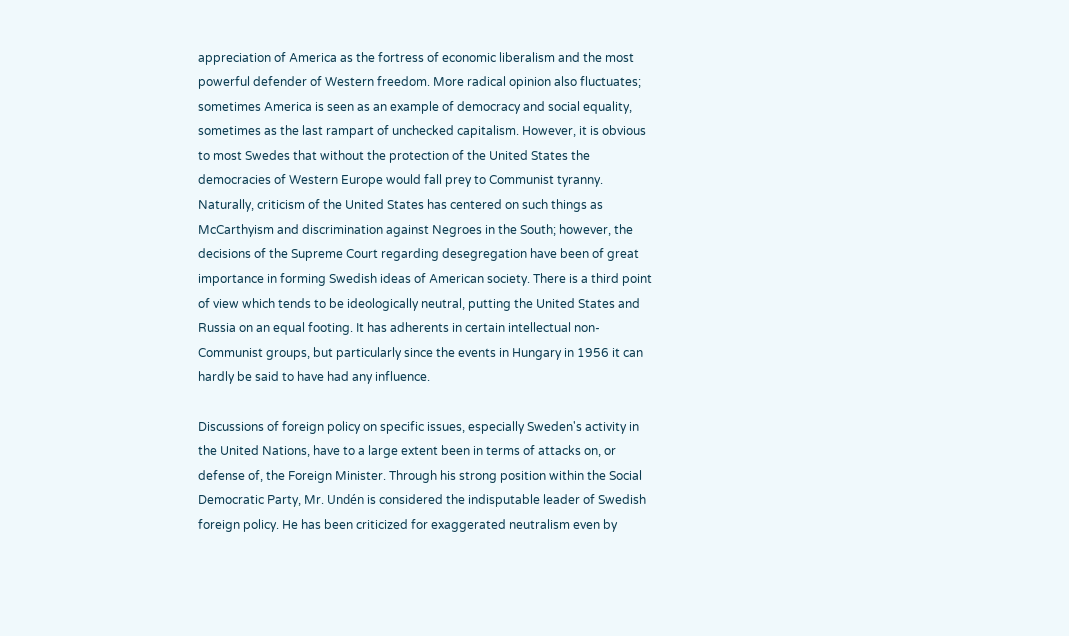appreciation of America as the fortress of economic liberalism and the most powerful defender of Western freedom. More radical opinion also fluctuates; sometimes America is seen as an example of democracy and social equality, sometimes as the last rampart of unchecked capitalism. However, it is obvious to most Swedes that without the protection of the United States the democracies of Western Europe would fall prey to Communist tyranny. Naturally, criticism of the United States has centered on such things as McCarthyism and discrimination against Negroes in the South; however, the decisions of the Supreme Court regarding desegregation have been of great importance in forming Swedish ideas of American society. There is a third point of view which tends to be ideologically neutral, putting the United States and Russia on an equal footing. It has adherents in certain intellectual non-Communist groups, but particularly since the events in Hungary in 1956 it can hardly be said to have had any influence.

Discussions of foreign policy on specific issues, especially Sweden's activity in the United Nations, have to a large extent been in terms of attacks on, or defense of, the Foreign Minister. Through his strong position within the Social Democratic Party, Mr. Undén is considered the indisputable leader of Swedish foreign policy. He has been criticized for exaggerated neutralism even by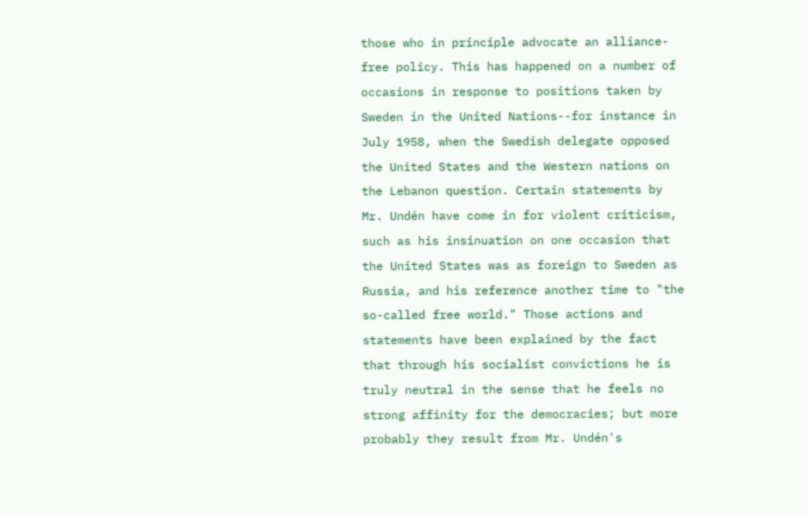those who in principle advocate an alliance-free policy. This has happened on a number of occasions in response to positions taken by Sweden in the United Nations--for instance in July 1958, when the Swedish delegate opposed the United States and the Western nations on the Lebanon question. Certain statements by Mr. Undén have come in for violent criticism, such as his insinuation on one occasion that the United States was as foreign to Sweden as Russia, and his reference another time to "the so-called free world." Those actions and statements have been explained by the fact that through his socialist convictions he is truly neutral in the sense that he feels no strong affinity for the democracies; but more probably they result from Mr. Undén's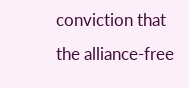conviction that the alliance-free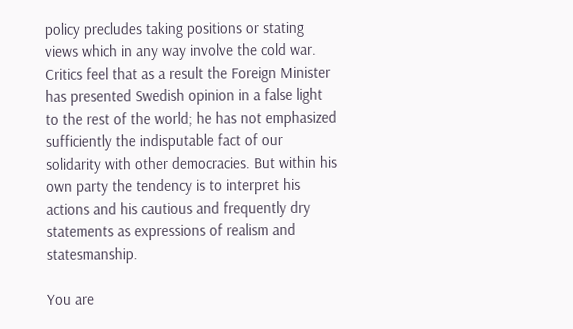policy precludes taking positions or stating views which in any way involve the cold war. Critics feel that as a result the Foreign Minister has presented Swedish opinion in a false light to the rest of the world; he has not emphasized sufficiently the indisputable fact of our solidarity with other democracies. But within his own party the tendency is to interpret his actions and his cautious and frequently dry statements as expressions of realism and statesmanship.

You are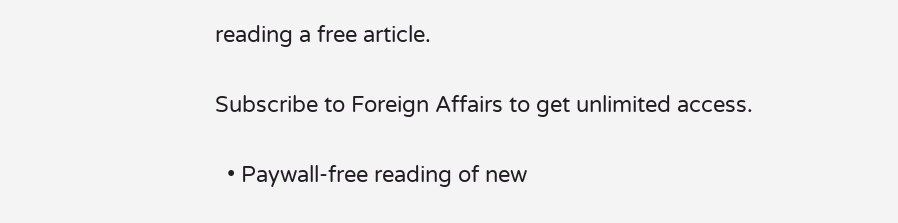reading a free article.

Subscribe to Foreign Affairs to get unlimited access.

  • Paywall-free reading of new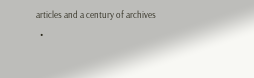articles and a century of archives
  •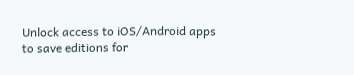Unlock access to iOS/Android apps to save editions for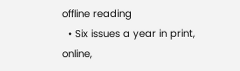offline reading
  • Six issues a year in print, online,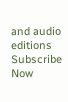and audio editions
Subscribe Now